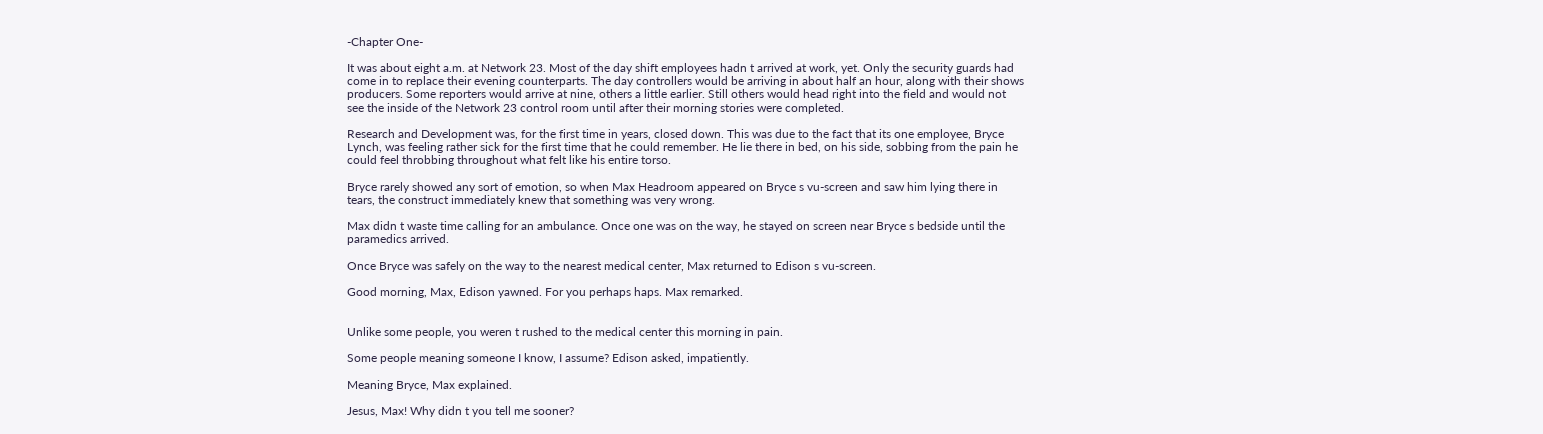-Chapter One-

It was about eight a.m. at Network 23. Most of the day shift employees hadn t arrived at work, yet. Only the security guards had come in to replace their evening counterparts. The day controllers would be arriving in about half an hour, along with their shows producers. Some reporters would arrive at nine, others a little earlier. Still others would head right into the field and would not see the inside of the Network 23 control room until after their morning stories were completed.

Research and Development was, for the first time in years, closed down. This was due to the fact that its one employee, Bryce Lynch, was feeling rather sick for the first time that he could remember. He lie there in bed, on his side, sobbing from the pain he could feel throbbing throughout what felt like his entire torso.

Bryce rarely showed any sort of emotion, so when Max Headroom appeared on Bryce s vu-screen and saw him lying there in tears, the construct immediately knew that something was very wrong.

Max didn t waste time calling for an ambulance. Once one was on the way, he stayed on screen near Bryce s bedside until the paramedics arrived.

Once Bryce was safely on the way to the nearest medical center, Max returned to Edison s vu-screen.

Good morning, Max, Edison yawned. For you perhaps haps. Max remarked.


Unlike some people, you weren t rushed to the medical center this morning in pain.

Some people meaning someone I know, I assume? Edison asked, impatiently.

Meaning Bryce, Max explained.

Jesus, Max! Why didn t you tell me sooner?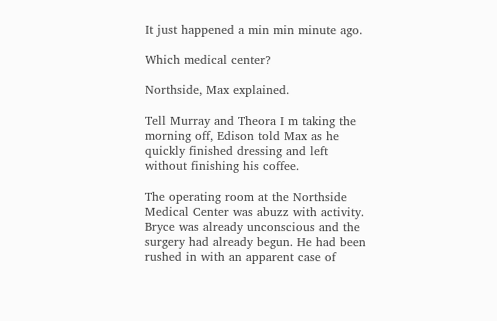It just happened a min min minute ago.

Which medical center?

Northside, Max explained.

Tell Murray and Theora I m taking the morning off, Edison told Max as he quickly finished dressing and left without finishing his coffee.

The operating room at the Northside Medical Center was abuzz with activity. Bryce was already unconscious and the surgery had already begun. He had been rushed in with an apparent case of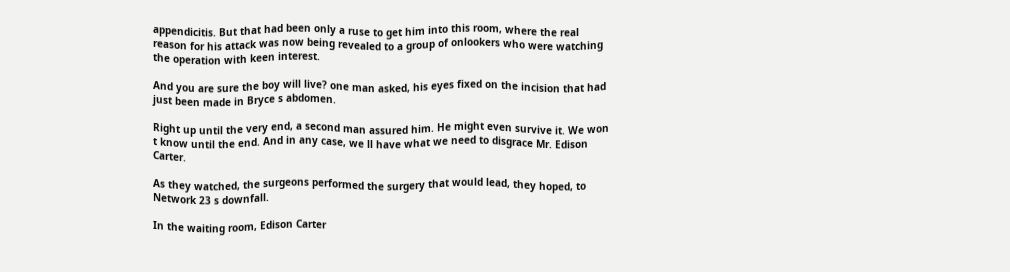appendicitis. But that had been only a ruse to get him into this room, where the real reason for his attack was now being revealed to a group of onlookers who were watching the operation with keen interest.

And you are sure the boy will live? one man asked, his eyes fixed on the incision that had just been made in Bryce s abdomen.

Right up until the very end, a second man assured him. He might even survive it. We won t know until the end. And in any case, we ll have what we need to disgrace Mr. Edison Carter.

As they watched, the surgeons performed the surgery that would lead, they hoped, to Network 23 s downfall.

In the waiting room, Edison Carter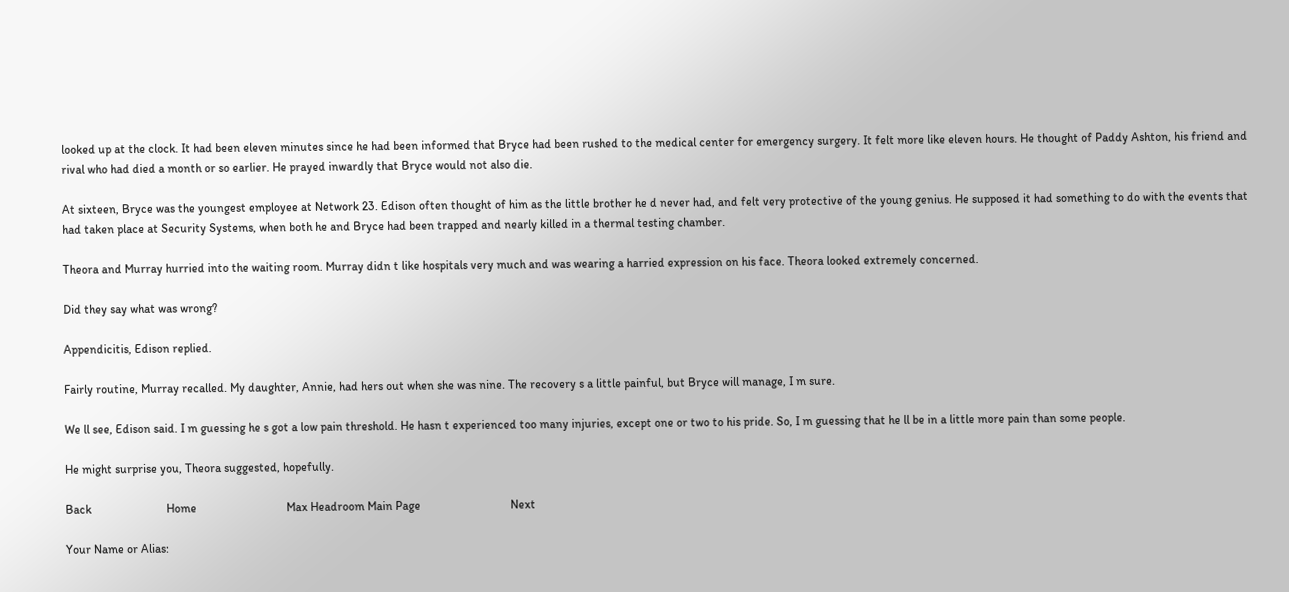looked up at the clock. It had been eleven minutes since he had been informed that Bryce had been rushed to the medical center for emergency surgery. It felt more like eleven hours. He thought of Paddy Ashton, his friend and rival who had died a month or so earlier. He prayed inwardly that Bryce would not also die.

At sixteen, Bryce was the youngest employee at Network 23. Edison often thought of him as the little brother he d never had, and felt very protective of the young genius. He supposed it had something to do with the events that had taken place at Security Systems, when both he and Bryce had been trapped and nearly killed in a thermal testing chamber.

Theora and Murray hurried into the waiting room. Murray didn t like hospitals very much and was wearing a harried expression on his face. Theora looked extremely concerned.

Did they say what was wrong?

Appendicitis, Edison replied.

Fairly routine, Murray recalled. My daughter, Annie, had hers out when she was nine. The recovery s a little painful, but Bryce will manage, I m sure.

We ll see, Edison said. I m guessing he s got a low pain threshold. He hasn t experienced too many injuries, except one or two to his pride. So, I m guessing that he ll be in a little more pain than some people.

He might surprise you, Theora suggested, hopefully.

Back                         Home                              Max Headroom Main Page                              Next

Your Name or Alias: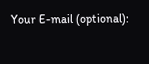Your E-mail (optional):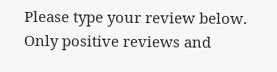Please type your review below. Only positive reviews and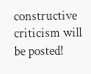constructive criticism will be posted!